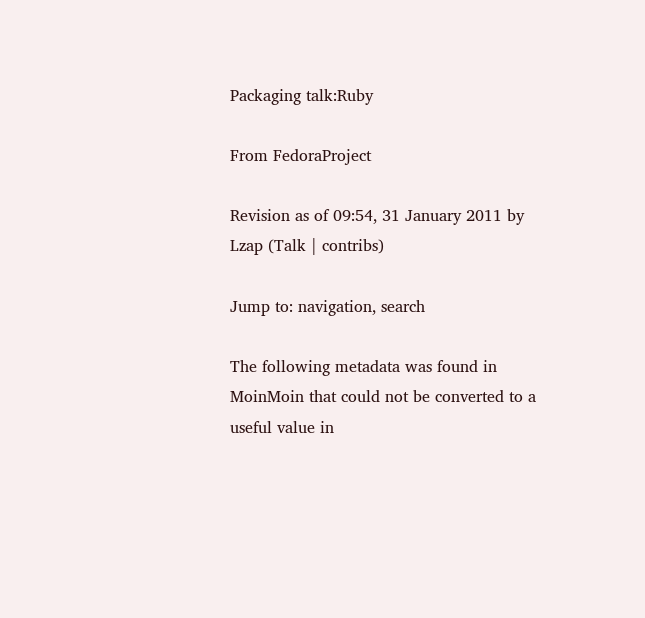Packaging talk:Ruby

From FedoraProject

Revision as of 09:54, 31 January 2011 by Lzap (Talk | contribs)

Jump to: navigation, search

The following metadata was found in MoinMoin that could not be converted to a useful value in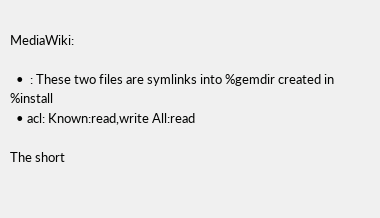MediaWiki:

  •  : These two files are symlinks into %gemdir created in %install
  • acl: Known:read,write All:read

The short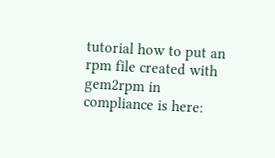tutorial how to put an rpm file created with gem2rpm in compliance is here: